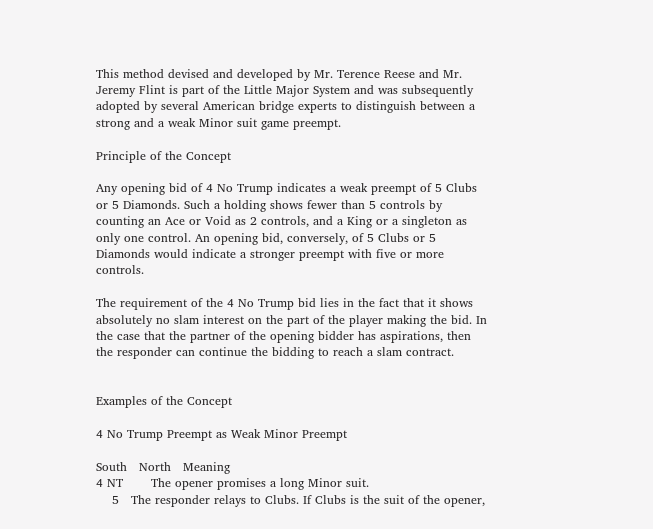This method devised and developed by Mr. Terence Reese and Mr. Jeremy Flint is part of the Little Major System and was subsequently adopted by several American bridge experts to distinguish between a strong and a weak Minor suit game preempt.

Principle of the Concept

Any opening bid of 4 No Trump indicates a weak preempt of 5 Clubs or 5 Diamonds. Such a holding shows fewer than 5 controls by counting an Ace or Void as 2 controls, and a King or a singleton as only one control. An opening bid, conversely, of 5 Clubs or 5 Diamonds would indicate a stronger preempt with five or more controls.

The requirement of the 4 No Trump bid lies in the fact that it shows absolutely no slam interest on the part of the player making the bid. In the case that the partner of the opening bidder has aspirations, then the responder can continue the bidding to reach a slam contract.


Examples of the Concept

4 No Trump Preempt as Weak Minor Preempt

South   North   Meaning
4 NT       The opener promises a long Minor suit.
    5   The responder relays to Clubs. If Clubs is the suit of the opener,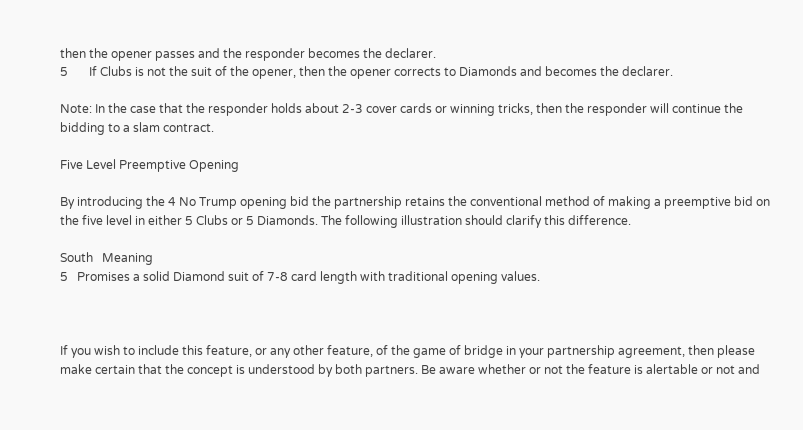then the opener passes and the responder becomes the declarer.
5       If Clubs is not the suit of the opener, then the opener corrects to Diamonds and becomes the declarer.

Note: In the case that the responder holds about 2-3 cover cards or winning tricks, then the responder will continue the bidding to a slam contract.

Five Level Preemptive Opening

By introducing the 4 No Trump opening bid the partnership retains the conventional method of making a preemptive bid on the five level in either 5 Clubs or 5 Diamonds. The following illustration should clarify this difference.

South   Meaning
5   Promises a solid Diamond suit of 7-8 card length with traditional opening values.



If you wish to include this feature, or any other feature, of the game of bridge in your partnership agreement, then please make certain that the concept is understood by both partners. Be aware whether or not the feature is alertable or not and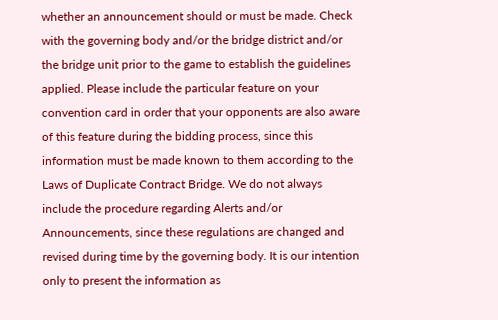whether an announcement should or must be made. Check with the governing body and/or the bridge district and/or the bridge unit prior to the game to establish the guidelines applied. Please include the particular feature on your convention card in order that your opponents are also aware of this feature during the bidding process, since this information must be made known to them according to the Laws of Duplicate Contract Bridge. We do not always include the procedure regarding Alerts and/or Announcements, since these regulations are changed and revised during time by the governing body. It is our intention only to present the information as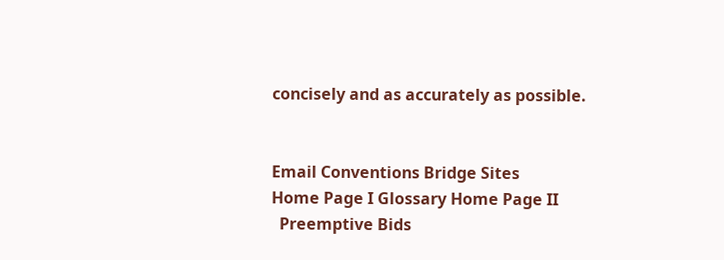concisely and as accurately as possible.


Email Conventions Bridge Sites
Home Page I Glossary Home Page II
  Preemptive Bids